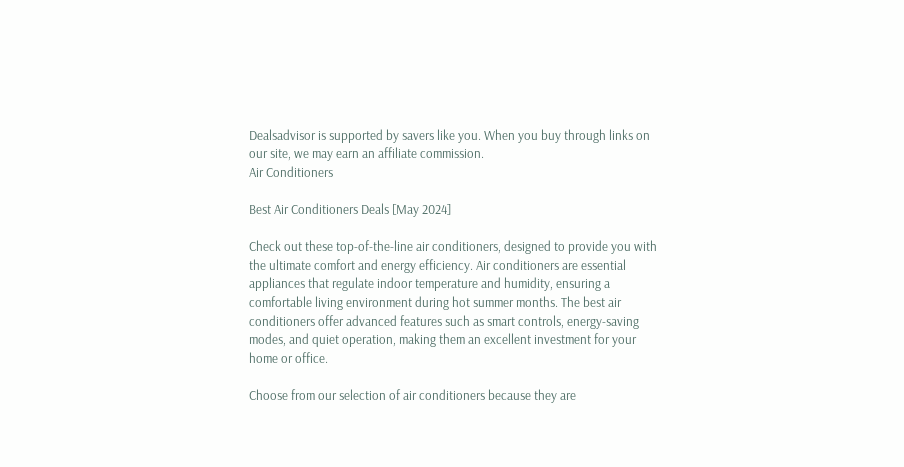Dealsadvisor is supported by savers like you. When you buy through links on our site, we may earn an affiliate commission.
Air Conditioners

Best Air Conditioners Deals [May 2024]

Check out these top-of-the-line air conditioners, designed to provide you with the ultimate comfort and energy efficiency. Air conditioners are essential appliances that regulate indoor temperature and humidity, ensuring a comfortable living environment during hot summer months. The best air conditioners offer advanced features such as smart controls, energy-saving modes, and quiet operation, making them an excellent investment for your home or office.

Choose from our selection of air conditioners because they are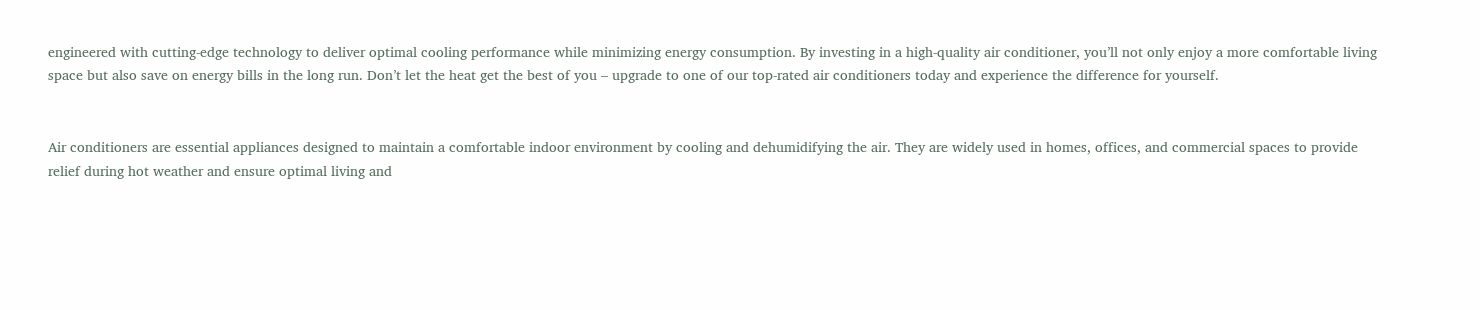engineered with cutting-edge technology to deliver optimal cooling performance while minimizing energy consumption. By investing in a high-quality air conditioner, you’ll not only enjoy a more comfortable living space but also save on energy bills in the long run. Don’t let the heat get the best of you – upgrade to one of our top-rated air conditioners today and experience the difference for yourself.


Air conditioners are essential appliances designed to maintain a comfortable indoor environment by cooling and dehumidifying the air. They are widely used in homes, offices, and commercial spaces to provide relief during hot weather and ensure optimal living and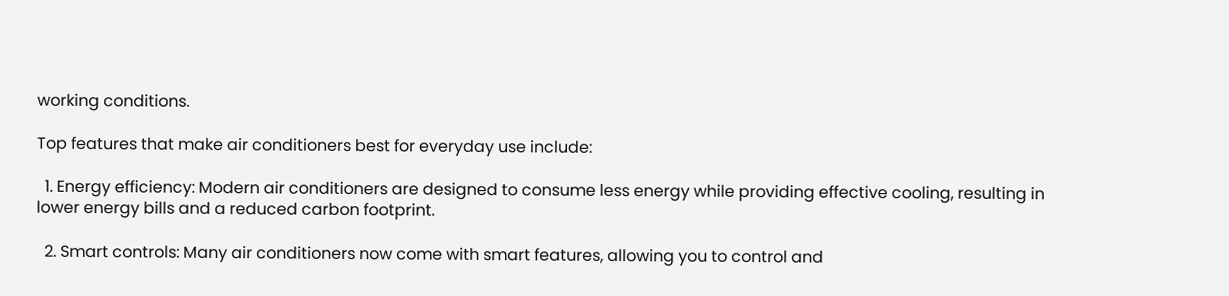working conditions.

Top features that make air conditioners best for everyday use include:

  1. Energy efficiency: Modern air conditioners are designed to consume less energy while providing effective cooling, resulting in lower energy bills and a reduced carbon footprint.

  2. Smart controls: Many air conditioners now come with smart features, allowing you to control and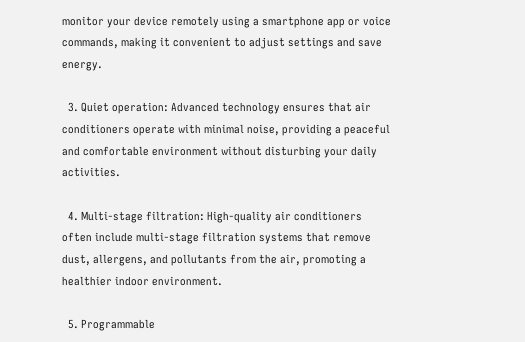monitor your device remotely using a smartphone app or voice commands, making it convenient to adjust settings and save energy.

  3. Quiet operation: Advanced technology ensures that air conditioners operate with minimal noise, providing a peaceful and comfortable environment without disturbing your daily activities.

  4. Multi-stage filtration: High-quality air conditioners often include multi-stage filtration systems that remove dust, allergens, and pollutants from the air, promoting a healthier indoor environment.

  5. Programmable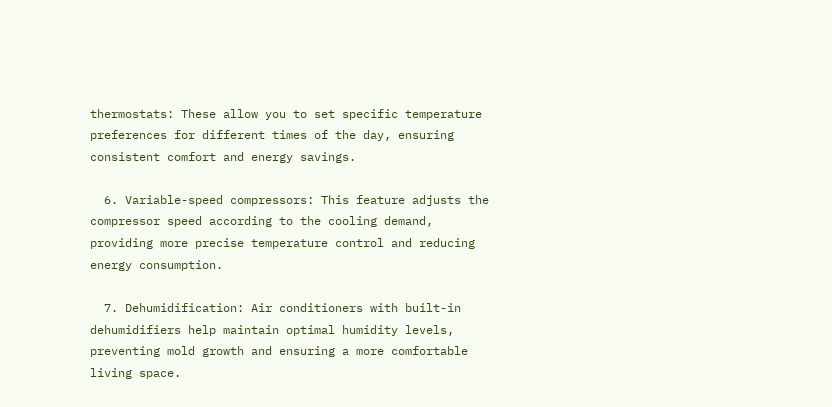thermostats: These allow you to set specific temperature preferences for different times of the day, ensuring consistent comfort and energy savings.

  6. Variable-speed compressors: This feature adjusts the compressor speed according to the cooling demand, providing more precise temperature control and reducing energy consumption.

  7. Dehumidification: Air conditioners with built-in dehumidifiers help maintain optimal humidity levels, preventing mold growth and ensuring a more comfortable living space.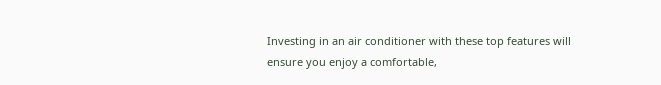Investing in an air conditioner with these top features will ensure you enjoy a comfortable,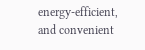energy-efficient, and convenient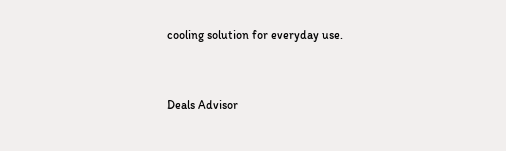cooling solution for everyday use.


Deals Advisor